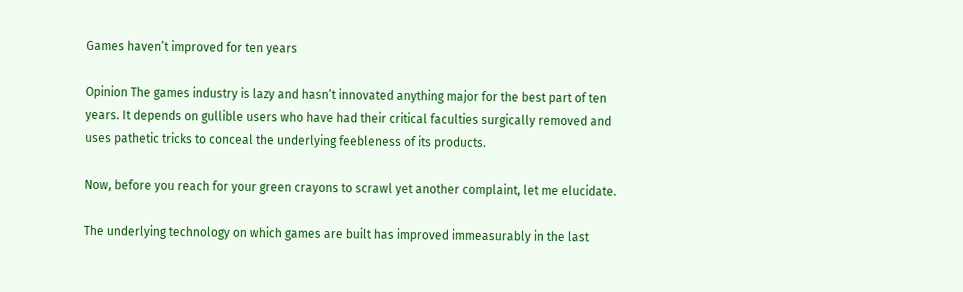Games haven’t improved for ten years

Opinion The games industry is lazy and hasn’t innovated anything major for the best part of ten years. It depends on gullible users who have had their critical faculties surgically removed and uses pathetic tricks to conceal the underlying feebleness of its products.

Now, before you reach for your green crayons to scrawl yet another complaint, let me elucidate.

The underlying technology on which games are built has improved immeasurably in the last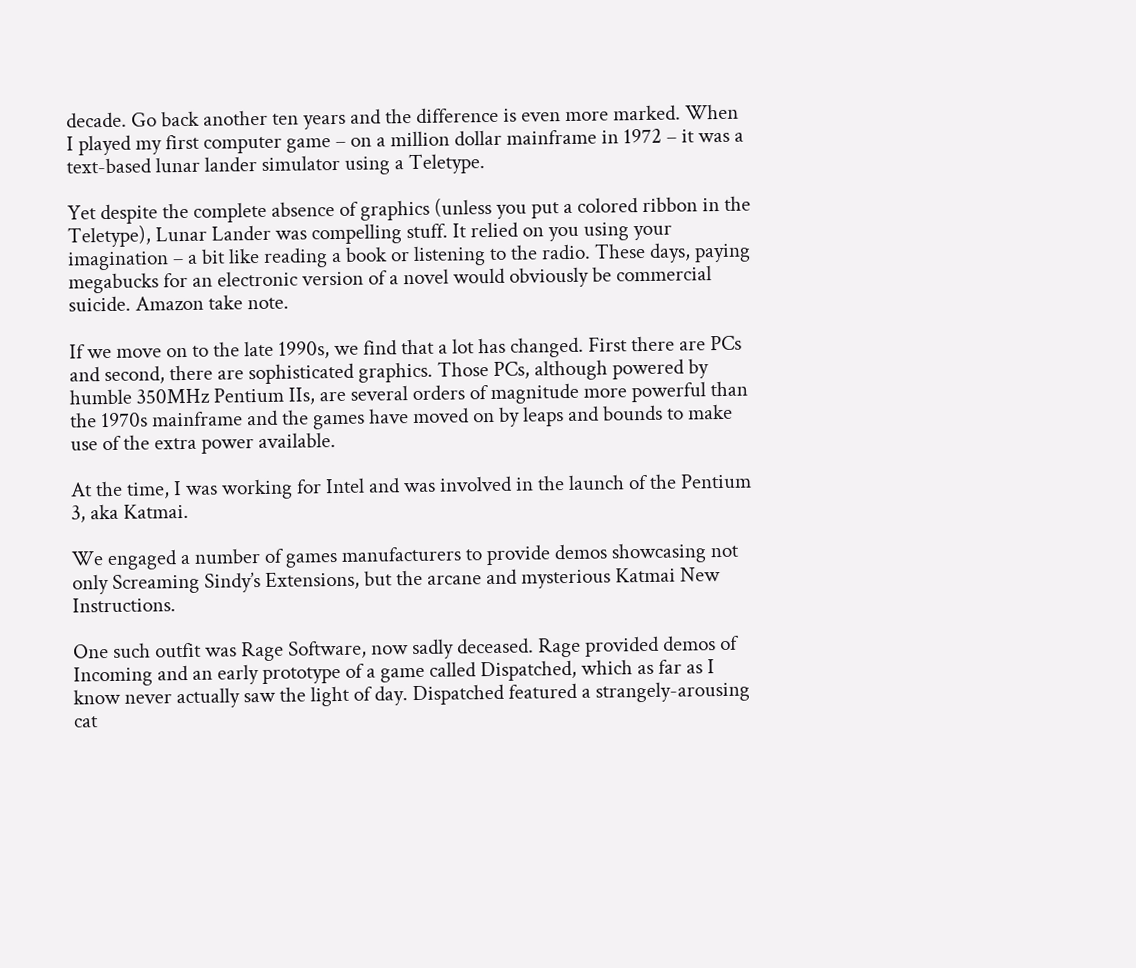decade. Go back another ten years and the difference is even more marked. When I played my first computer game – on a million dollar mainframe in 1972 – it was a text-based lunar lander simulator using a Teletype.

Yet despite the complete absence of graphics (unless you put a colored ribbon in the Teletype), Lunar Lander was compelling stuff. It relied on you using your imagination – a bit like reading a book or listening to the radio. These days, paying megabucks for an electronic version of a novel would obviously be commercial suicide. Amazon take note.

If we move on to the late 1990s, we find that a lot has changed. First there are PCs and second, there are sophisticated graphics. Those PCs, although powered by humble 350MHz Pentium IIs, are several orders of magnitude more powerful than the 1970s mainframe and the games have moved on by leaps and bounds to make use of the extra power available.

At the time, I was working for Intel and was involved in the launch of the Pentium 3, aka Katmai.

We engaged a number of games manufacturers to provide demos showcasing not only Screaming Sindy’s Extensions, but the arcane and mysterious Katmai New Instructions.

One such outfit was Rage Software, now sadly deceased. Rage provided demos of Incoming and an early prototype of a game called Dispatched, which as far as I know never actually saw the light of day. Dispatched featured a strangely-arousing cat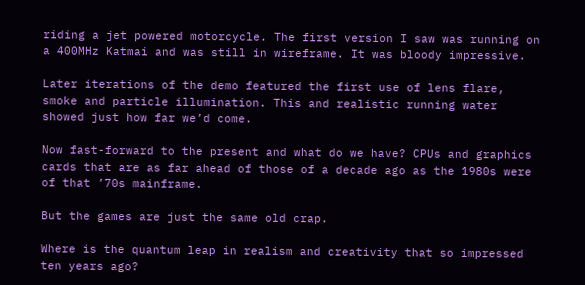riding a jet powered motorcycle. The first version I saw was running on a 400MHz Katmai and was still in wireframe. It was bloody impressive.

Later iterations of the demo featured the first use of lens flare, smoke and particle illumination. This and realistic running water showed just how far we’d come.

Now fast-forward to the present and what do we have? CPUs and graphics cards that are as far ahead of those of a decade ago as the 1980s were of that ’70s mainframe.

But the games are just the same old crap.

Where is the quantum leap in realism and creativity that so impressed ten years ago?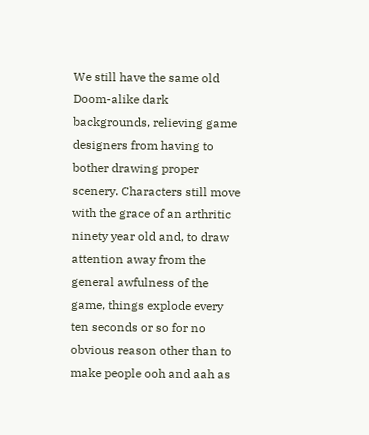We still have the same old Doom-alike dark backgrounds, relieving game designers from having to bother drawing proper scenery. Characters still move with the grace of an arthritic ninety year old and, to draw attention away from the general awfulness of the game, things explode every ten seconds or so for no obvious reason other than to make people ooh and aah as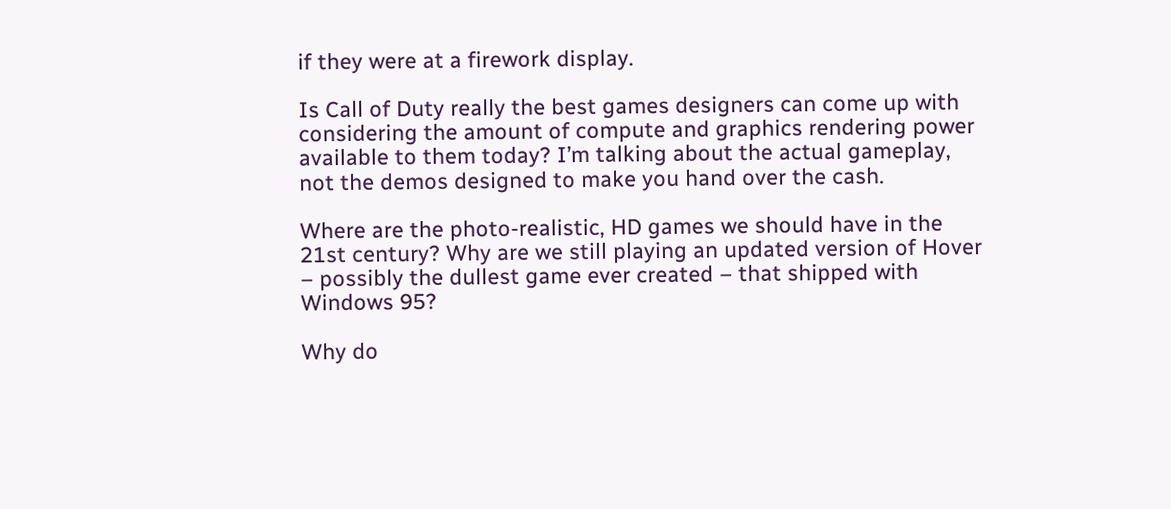if they were at a firework display.

Is Call of Duty really the best games designers can come up with considering the amount of compute and graphics rendering power available to them today? I’m talking about the actual gameplay, not the demos designed to make you hand over the cash.

Where are the photo-realistic, HD games we should have in the 21st century? Why are we still playing an updated version of Hover – possibly the dullest game ever created – that shipped with Windows 95?

Why do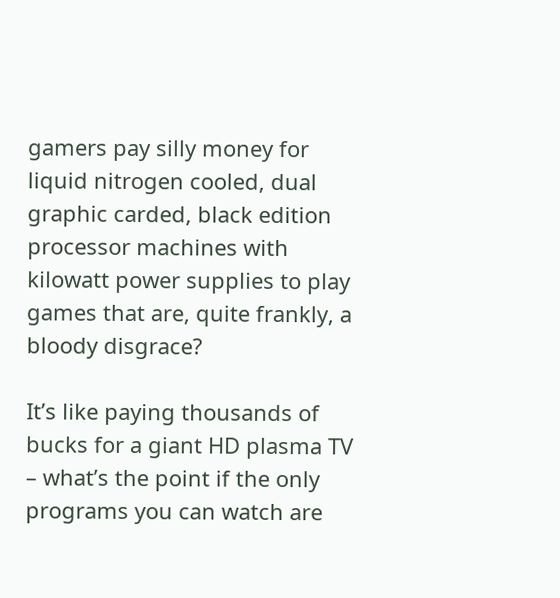gamers pay silly money for liquid nitrogen cooled, dual graphic carded, black edition processor machines with kilowatt power supplies to play games that are, quite frankly, a bloody disgrace?

It’s like paying thousands of bucks for a giant HD plasma TV – what’s the point if the only programs you can watch are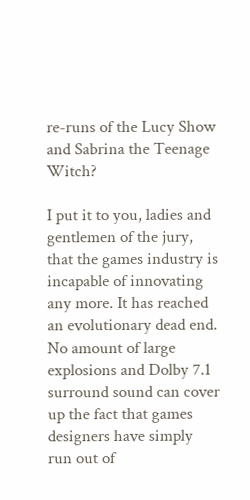re-runs of the Lucy Show and Sabrina the Teenage Witch?

I put it to you, ladies and gentlemen of the jury, that the games industry is incapable of innovating any more. It has reached an evolutionary dead end. No amount of large explosions and Dolby 7.1 surround sound can cover up the fact that games designers have simply run out of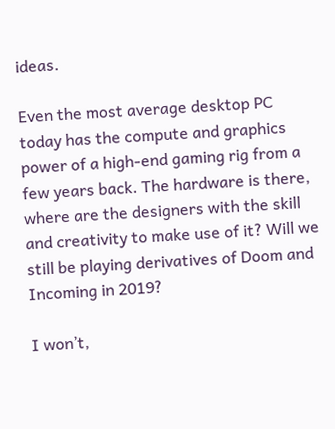ideas.

Even the most average desktop PC today has the compute and graphics power of a high-end gaming rig from a few years back. The hardware is there, where are the designers with the skill and creativity to make use of it? Will we still be playing derivatives of Doom and Incoming in 2019?

I won’t,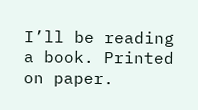I’ll be reading a book. Printed on paper.